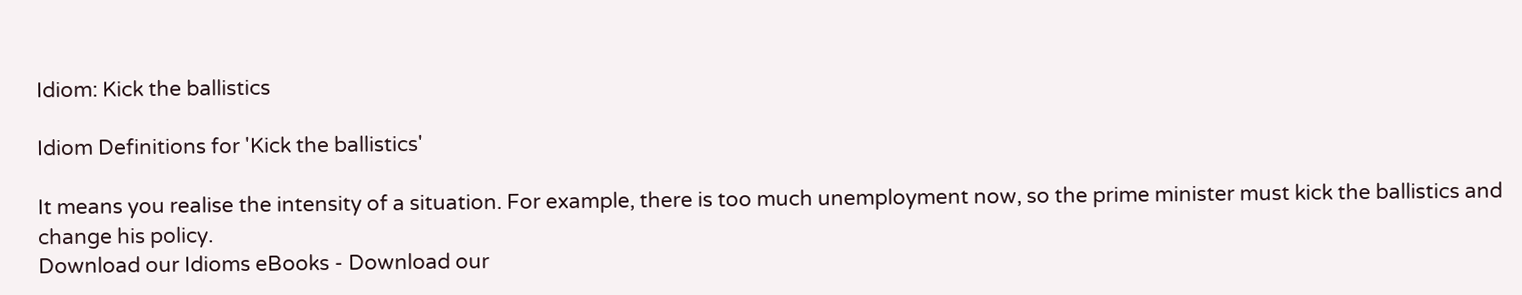Idiom: Kick the ballistics

Idiom Definitions for 'Kick the ballistics'

It means you realise the intensity of a situation. For example, there is too much unemployment now, so the prime minister must kick the ballistics and change his policy.
Download our Idioms eBooks - Download our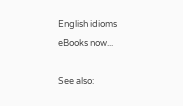English idioms eBooks now...

See also: